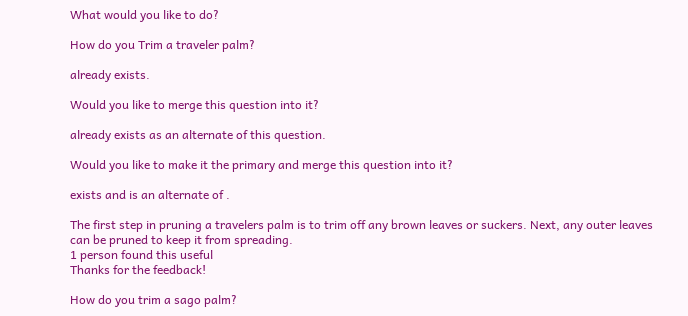What would you like to do?

How do you Trim a traveler palm?

already exists.

Would you like to merge this question into it?

already exists as an alternate of this question.

Would you like to make it the primary and merge this question into it?

exists and is an alternate of .

The first step in pruning a travelers palm is to trim off any brown leaves or suckers. Next, any outer leaves can be pruned to keep it from spreading.
1 person found this useful
Thanks for the feedback!

How do you trim a sago palm?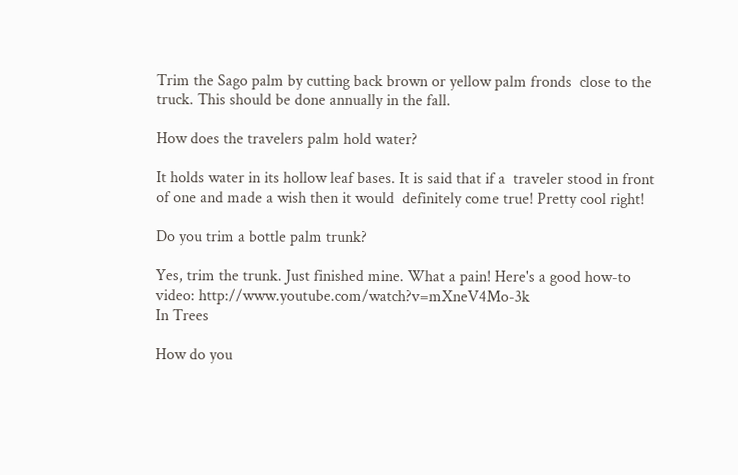Trim the Sago palm by cutting back brown or yellow palm fronds  close to the truck. This should be done annually in the fall.

How does the travelers palm hold water?

It holds water in its hollow leaf bases. It is said that if a  traveler stood in front of one and made a wish then it would  definitely come true! Pretty cool right!

Do you trim a bottle palm trunk?

Yes, trim the trunk. Just finished mine. What a pain! Here's a good how-to video: http://www.youtube.com/watch?v=mXneV4Mo-3k
In Trees

How do you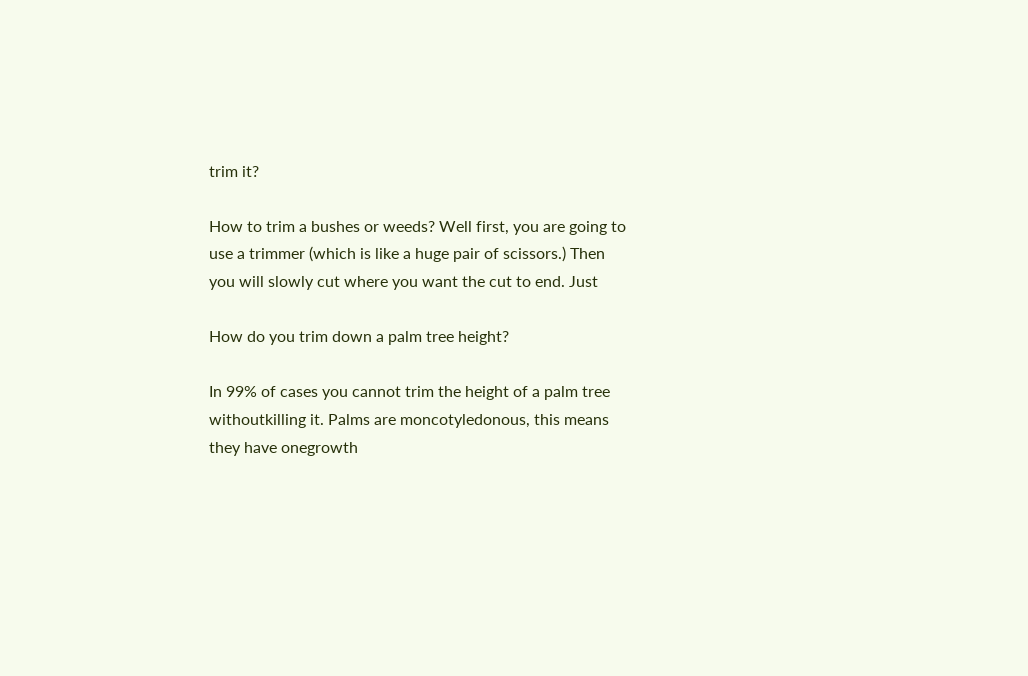trim it?

How to trim a bushes or weeds? Well first, you are going to use a trimmer (which is like a huge pair of scissors.) Then you will slowly cut where you want the cut to end. Just

How do you trim down a palm tree height?

In 99% of cases you cannot trim the height of a palm tree withoutkilling it. Palms are moncotyledonous, this means they have onegrowth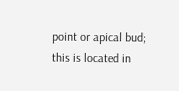point or apical bud; this is located in